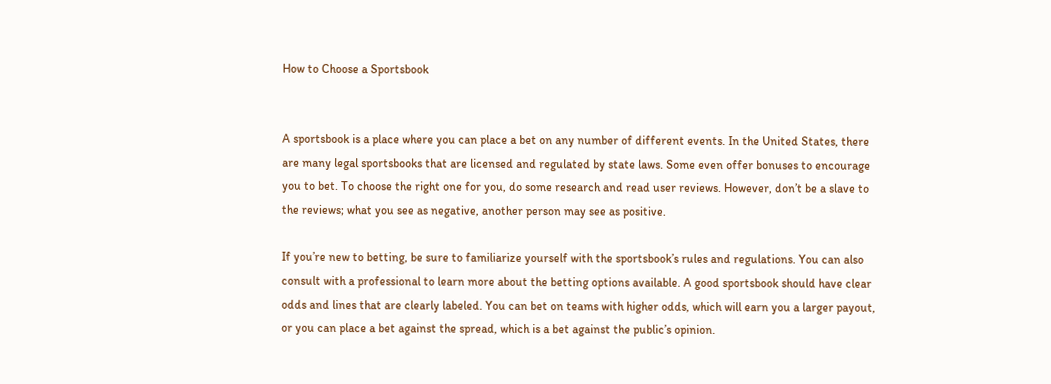How to Choose a Sportsbook


A sportsbook is a place where you can place a bet on any number of different events. In the United States, there are many legal sportsbooks that are licensed and regulated by state laws. Some even offer bonuses to encourage you to bet. To choose the right one for you, do some research and read user reviews. However, don’t be a slave to the reviews; what you see as negative, another person may see as positive.

If you’re new to betting, be sure to familiarize yourself with the sportsbook’s rules and regulations. You can also consult with a professional to learn more about the betting options available. A good sportsbook should have clear odds and lines that are clearly labeled. You can bet on teams with higher odds, which will earn you a larger payout, or you can place a bet against the spread, which is a bet against the public’s opinion.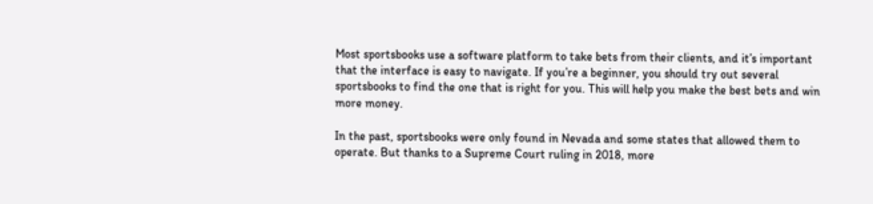Most sportsbooks use a software platform to take bets from their clients, and it’s important that the interface is easy to navigate. If you’re a beginner, you should try out several sportsbooks to find the one that is right for you. This will help you make the best bets and win more money.

In the past, sportsbooks were only found in Nevada and some states that allowed them to operate. But thanks to a Supreme Court ruling in 2018, more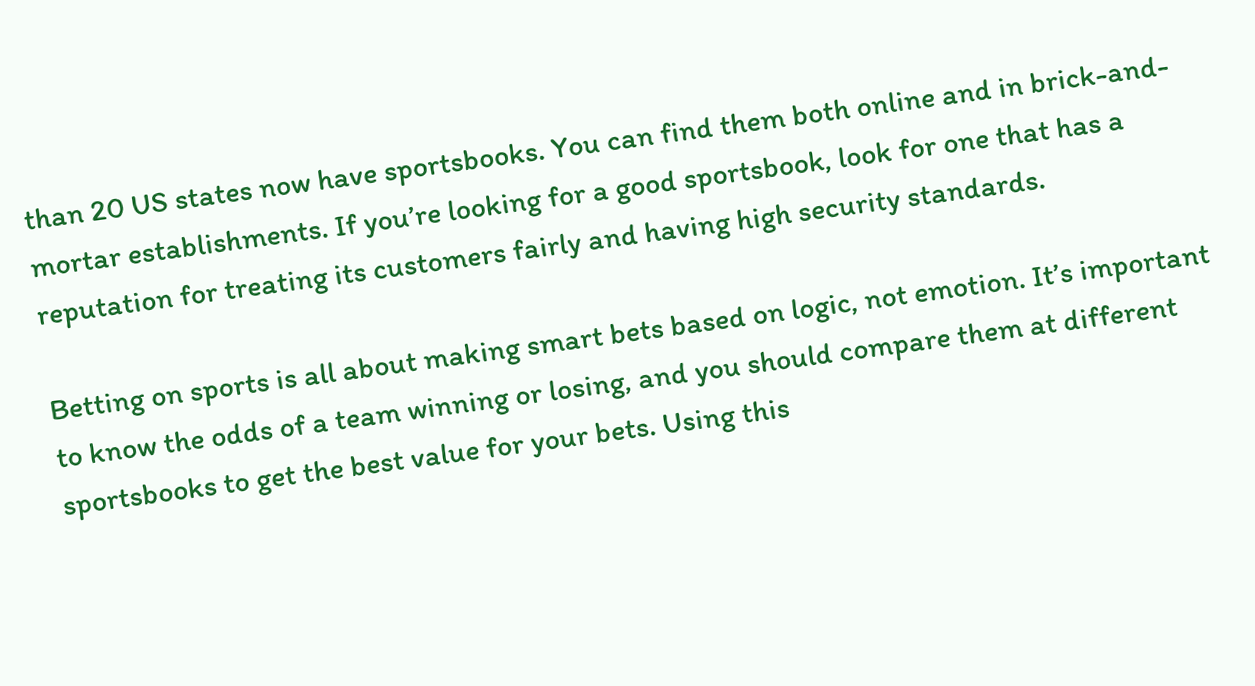than 20 US states now have sportsbooks. You can find them both online and in brick-and-mortar establishments. If you’re looking for a good sportsbook, look for one that has a reputation for treating its customers fairly and having high security standards.

Betting on sports is all about making smart bets based on logic, not emotion. It’s important to know the odds of a team winning or losing, and you should compare them at different sportsbooks to get the best value for your bets. Using this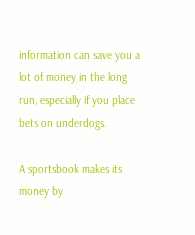information can save you a lot of money in the long run, especially if you place bets on underdogs.

A sportsbook makes its money by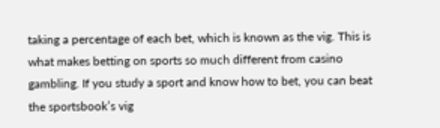taking a percentage of each bet, which is known as the vig. This is what makes betting on sports so much different from casino gambling. If you study a sport and know how to bet, you can beat the sportsbook’s vig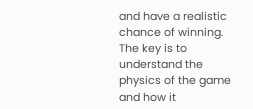and have a realistic chance of winning. The key is to understand the physics of the game and how it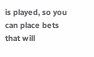is played, so you can place bets that will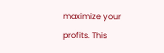maximize your profits. This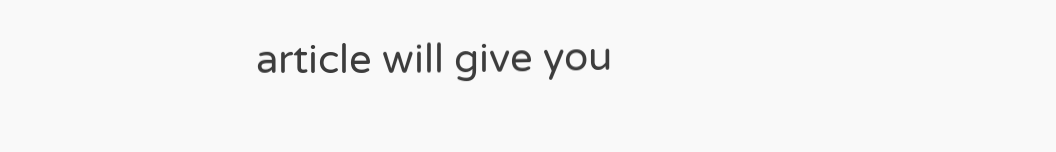article will give you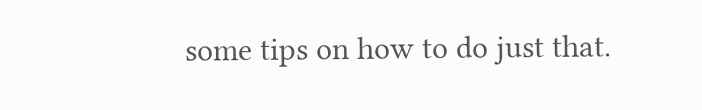some tips on how to do just that.